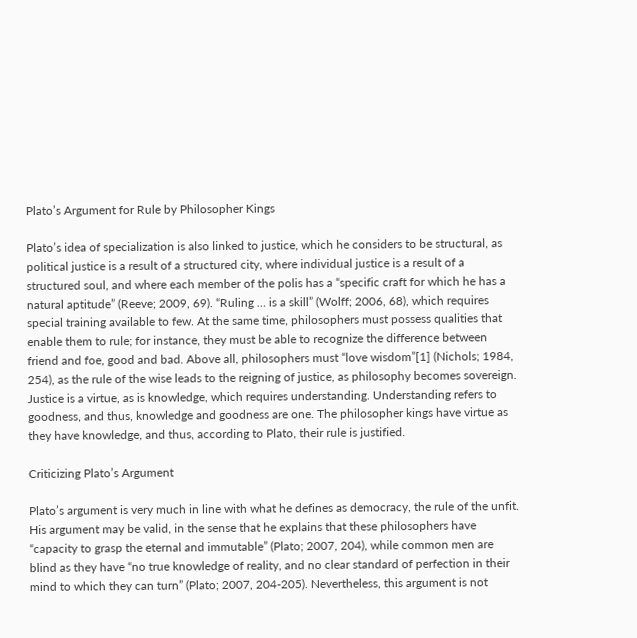Plato’s Argument for Rule by Philosopher Kings

Plato’s idea of specialization is also linked to justice, which he considers to be structural, as political justice is a result of a structured city, where individual justice is a result of a structured soul, and where each member of the polis has a “specific craft for which he has a natural aptitude” (Reeve; 2009, 69). “Ruling … is a skill” (Wolff; 2006, 68), which requires special training available to few. At the same time, philosophers must possess qualities that enable them to rule; for instance, they must be able to recognize the difference between friend and foe, good and bad. Above all, philosophers must “love wisdom”[1] (Nichols; 1984, 254), as the rule of the wise leads to the reigning of justice, as philosophy becomes sovereign. Justice is a virtue, as is knowledge, which requires understanding. Understanding refers to goodness, and thus, knowledge and goodness are one. The philosopher kings have virtue as they have knowledge, and thus, according to Plato, their rule is justified.

Criticizing Plato’s Argument

Plato’s argument is very much in line with what he defines as democracy, the rule of the unfit. His argument may be valid, in the sense that he explains that these philosophers have “capacity to grasp the eternal and immutable” (Plato; 2007, 204), while common men are blind as they have “no true knowledge of reality, and no clear standard of perfection in their mind to which they can turn” (Plato; 2007, 204-205). Nevertheless, this argument is not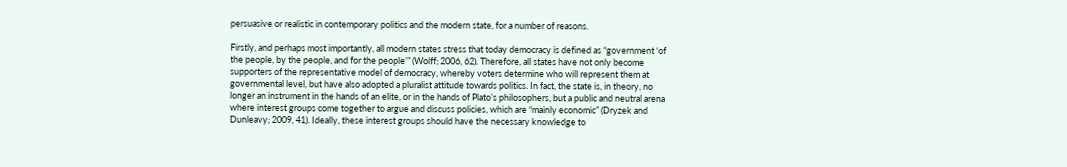persuasive or realistic in contemporary politics and the modern state, for a number of reasons.

Firstly, and perhaps most importantly, all modern states stress that today democracy is defined as “government ‘of the people, by the people, and for the people’” (Wolff; 2006, 62). Therefore, all states have not only become supporters of the representative model of democracy, whereby voters determine who will represent them at governmental level, but have also adopted a pluralist attitude towards politics. In fact, the state is, in theory, no longer an instrument in the hands of an elite, or in the hands of Plato’s philosophers, but a public and neutral arena where interest groups come together to argue and discuss policies, which are “mainly economic” (Dryzek and Dunleavy; 2009, 41). Ideally, these interest groups should have the necessary knowledge to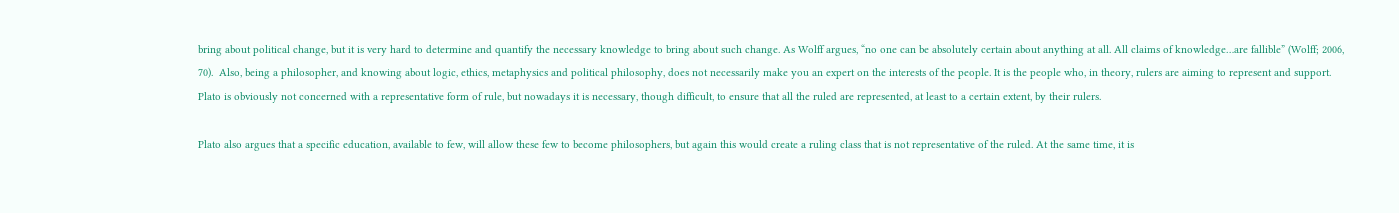bring about political change, but it is very hard to determine and quantify the necessary knowledge to bring about such change. As Wolff argues, “no one can be absolutely certain about anything at all. All claims of knowledge…are fallible” (Wolff; 2006, 70).  Also, being a philosopher, and knowing about logic, ethics, metaphysics and political philosophy, does not necessarily make you an expert on the interests of the people. It is the people who, in theory, rulers are aiming to represent and support. Plato is obviously not concerned with a representative form of rule, but nowadays it is necessary, though difficult, to ensure that all the ruled are represented, at least to a certain extent, by their rulers.

Plato also argues that a specific education, available to few, will allow these few to become philosophers, but again this would create a ruling class that is not representative of the ruled. At the same time, it is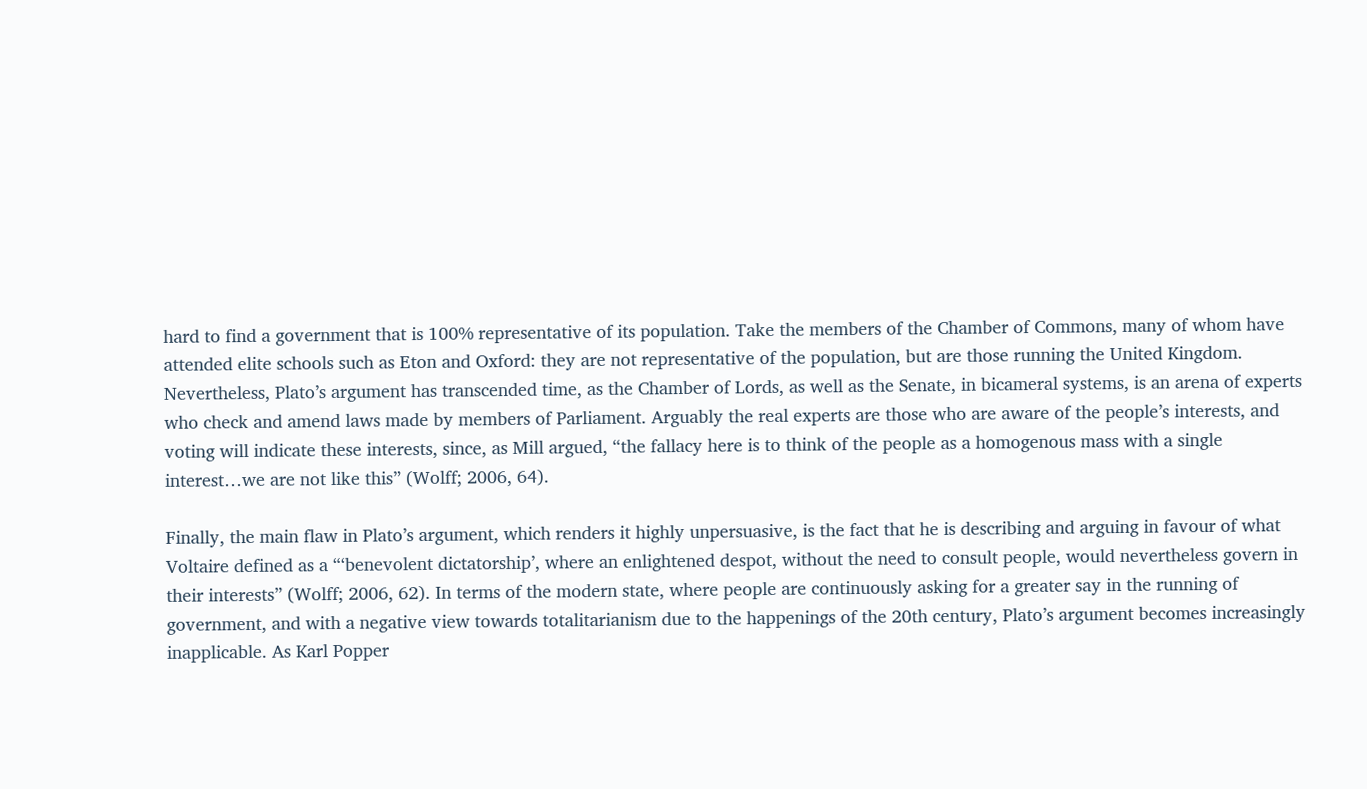hard to find a government that is 100% representative of its population. Take the members of the Chamber of Commons, many of whom have attended elite schools such as Eton and Oxford: they are not representative of the population, but are those running the United Kingdom. Nevertheless, Plato’s argument has transcended time, as the Chamber of Lords, as well as the Senate, in bicameral systems, is an arena of experts who check and amend laws made by members of Parliament. Arguably the real experts are those who are aware of the people’s interests, and voting will indicate these interests, since, as Mill argued, “the fallacy here is to think of the people as a homogenous mass with a single interest…we are not like this” (Wolff; 2006, 64).

Finally, the main flaw in Plato’s argument, which renders it highly unpersuasive, is the fact that he is describing and arguing in favour of what Voltaire defined as a “‘benevolent dictatorship’, where an enlightened despot, without the need to consult people, would nevertheless govern in their interests” (Wolff; 2006, 62). In terms of the modern state, where people are continuously asking for a greater say in the running of government, and with a negative view towards totalitarianism due to the happenings of the 20th century, Plato’s argument becomes increasingly inapplicable. As Karl Popper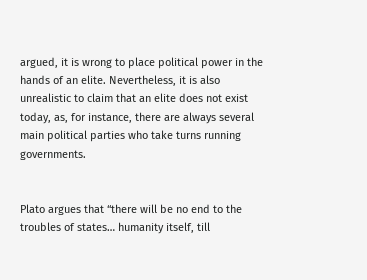argued, it is wrong to place political power in the hands of an elite. Nevertheless, it is also unrealistic to claim that an elite does not exist today, as, for instance, there are always several main political parties who take turns running governments.


Plato argues that “there will be no end to the troubles of states… humanity itself, till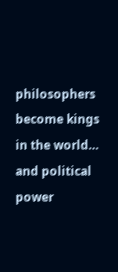philosophers become kings in the world… and political power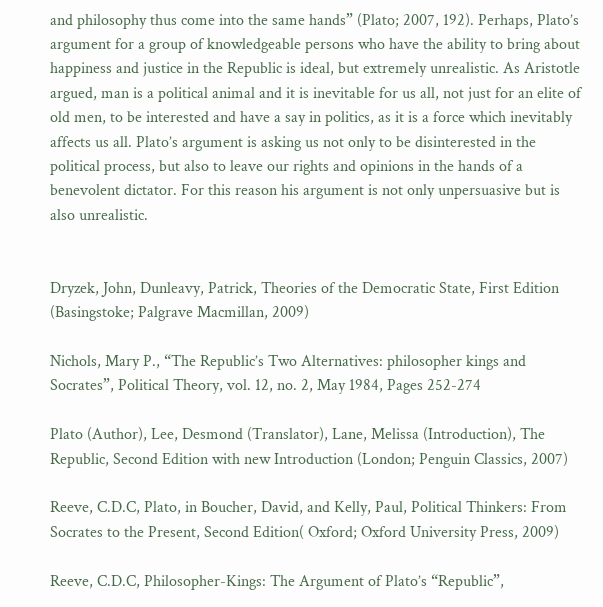and philosophy thus come into the same hands” (Plato; 2007, 192). Perhaps, Plato’s argument for a group of knowledgeable persons who have the ability to bring about happiness and justice in the Republic is ideal, but extremely unrealistic. As Aristotle argued, man is a political animal and it is inevitable for us all, not just for an elite of old men, to be interested and have a say in politics, as it is a force which inevitably affects us all. Plato’s argument is asking us not only to be disinterested in the political process, but also to leave our rights and opinions in the hands of a benevolent dictator. For this reason his argument is not only unpersuasive but is also unrealistic.


Dryzek, John, Dunleavy, Patrick, Theories of the Democratic State, First Edition (Basingstoke; Palgrave Macmillan, 2009)

Nichols, Mary P., “The Republic’s Two Alternatives: philosopher kings and Socrates”, Political Theory, vol. 12, no. 2, May 1984, Pages 252-274

Plato (Author), Lee, Desmond (Translator), Lane, Melissa (Introduction), The Republic, Second Edition with new Introduction (London; Penguin Classics, 2007)

Reeve, C.D.C, Plato, in Boucher, David, and Kelly, Paul, Political Thinkers: From Socrates to the Present, Second Edition( Oxford; Oxford University Press, 2009)

Reeve, C.D.C, Philosopher-Kings: The Argument of Plato’s “Republic”,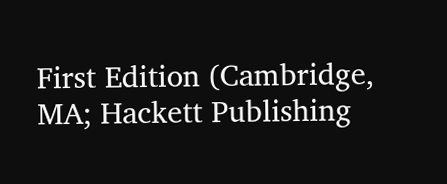First Edition (Cambridge, MA; Hackett Publishing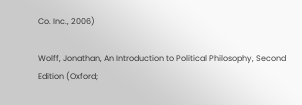Co. Inc., 2006)

Wolff, Jonathan, An Introduction to Political Philosophy, Second Edition (Oxford;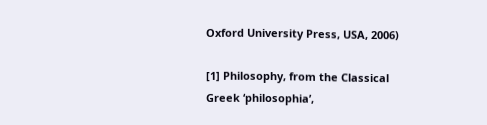Oxford University Press, USA, 2006)

[1] Philosophy, from the Classical Greek ‘philosophia’,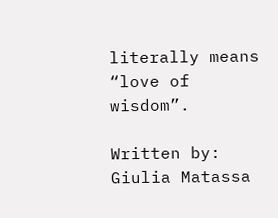literally means “love of wisdom”.

Written by: Giulia Matassa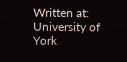Written at: University of York